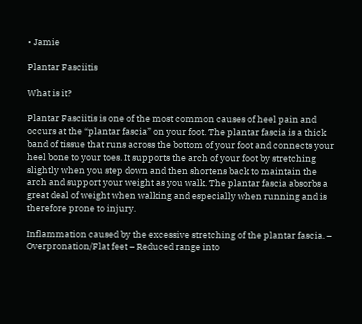• Jamie

Plantar Fasciitis

What is it?

Plantar Fasciitis is one of the most common causes of heel pain and occurs at the “plantar fascia” on your foot. The plantar fascia is a thick band of tissue that runs across the bottom of your foot and connects your heel bone to your toes. It supports the arch of your foot by stretching slightly when you step down and then shortens back to maintain the arch and support your weight as you walk. The plantar fascia absorbs a great deal of weight when walking and especially when running and is therefore prone to injury.

Inflammation caused by the excessive stretching of the plantar fascia. – Overpronation/Flat feet – Reduced range into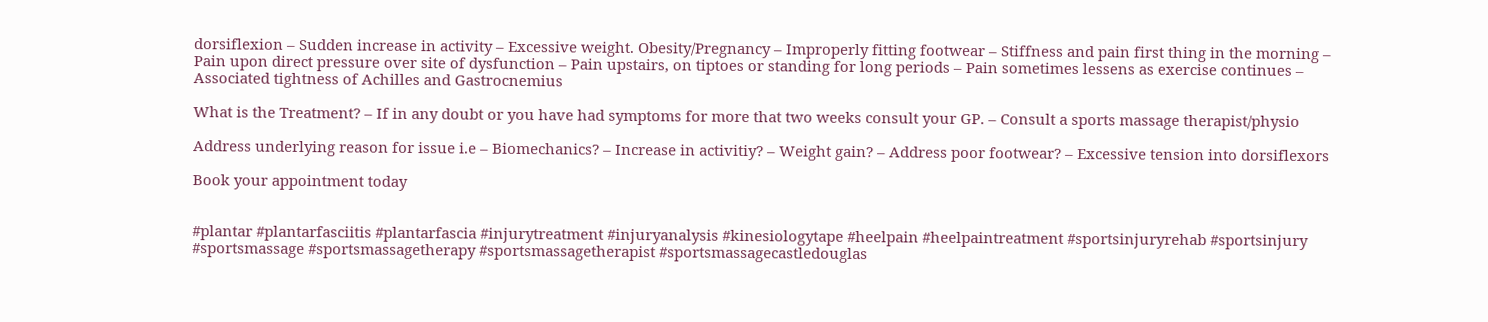dorsiflexion – Sudden increase in activity – Excessive weight. Obesity/Pregnancy – Improperly fitting footwear – Stiffness and pain first thing in the morning – Pain upon direct pressure over site of dysfunction – Pain upstairs, on tiptoes or standing for long periods – Pain sometimes lessens as exercise continues – Associated tightness of Achilles and Gastrocnemius

What is the Treatment? – If in any doubt or you have had symptoms for more that two weeks consult your GP. – Consult a sports massage therapist/physio

Address underlying reason for issue i.e – Biomechanics? – Increase in activitiy? – Weight gain? – Address poor footwear? – Excessive tension into dorsiflexors

Book your appointment today


#plantar #plantarfasciitis #plantarfascia #injurytreatment #injuryanalysis #kinesiologytape #heelpain #heelpaintreatment #sportsinjuryrehab #sportsinjury #sportsmassage #sportsmassagetherapy #sportsmassagetherapist #sportsmassagecastledouglas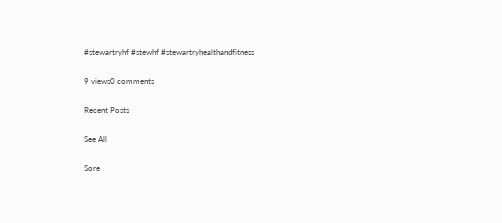#stewartryhf #stewhf #stewartryhealthandfitness

9 views0 comments

Recent Posts

See All

Sore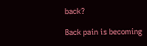back?

Back pain is becoming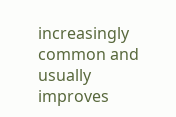increasingly common and usually improves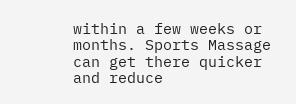within a few weeks or months. Sports Massage can get there quicker and reduce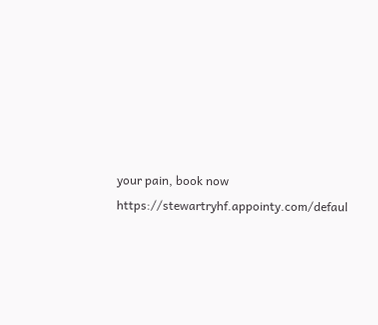your pain, book now https://stewartryhf.appointy.com/defaul